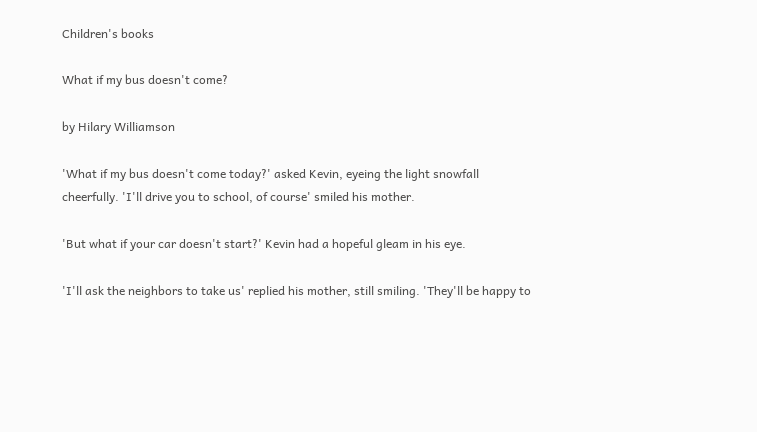Children's books

What if my bus doesn't come?

by Hilary Williamson

'What if my bus doesn't come today?' asked Kevin, eyeing the light snowfall cheerfully. 'I'll drive you to school, of course' smiled his mother.

'But what if your car doesn't start?' Kevin had a hopeful gleam in his eye.

'I'll ask the neighbors to take us' replied his mother, still smiling. 'They'll be happy to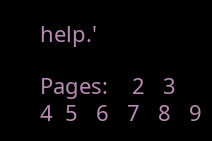help.'

Pages:    2   3   4  5   6   7   8   9